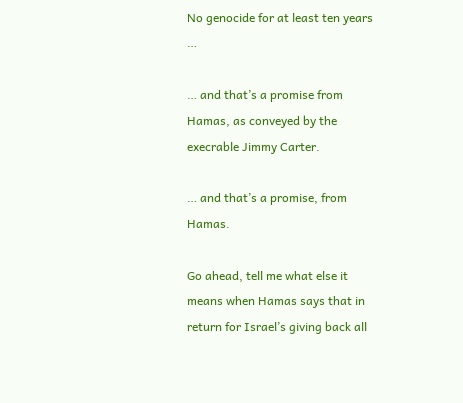No genocide for at least ten years …

… and that’s a promise from Hamas, as conveyed by the execrable Jimmy Carter.

… and that’s a promise, from Hamas.

Go ahead, tell me what else it means when Hamas says that in return for Israel’s giving back all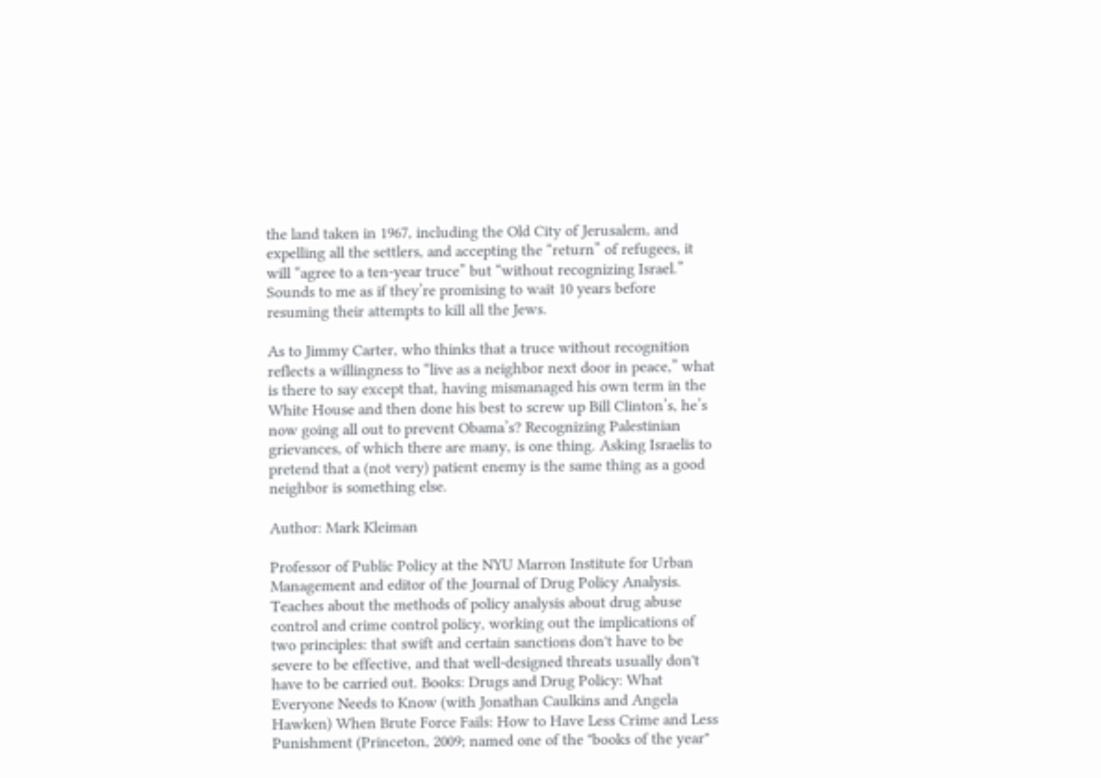the land taken in 1967, including the Old City of Jerusalem, and expelling all the settlers, and accepting the “return” of refugees, it will “agree to a ten-year truce” but “without recognizing Israel.” Sounds to me as if they’re promising to wait 10 years before resuming their attempts to kill all the Jews.

As to Jimmy Carter, who thinks that a truce without recognition reflects a willingness to “live as a neighbor next door in peace,” what is there to say except that, having mismanaged his own term in the White House and then done his best to screw up Bill Clinton’s, he’s now going all out to prevent Obama’s? Recognizing Palestinian grievances, of which there are many, is one thing. Asking Israelis to pretend that a (not very) patient enemy is the same thing as a good neighbor is something else.

Author: Mark Kleiman

Professor of Public Policy at the NYU Marron Institute for Urban Management and editor of the Journal of Drug Policy Analysis. Teaches about the methods of policy analysis about drug abuse control and crime control policy, working out the implications of two principles: that swift and certain sanctions don't have to be severe to be effective, and that well-designed threats usually don't have to be carried out. Books: Drugs and Drug Policy: What Everyone Needs to Know (with Jonathan Caulkins and Angela Hawken) When Brute Force Fails: How to Have Less Crime and Less Punishment (Princeton, 2009; named one of the "books of the year"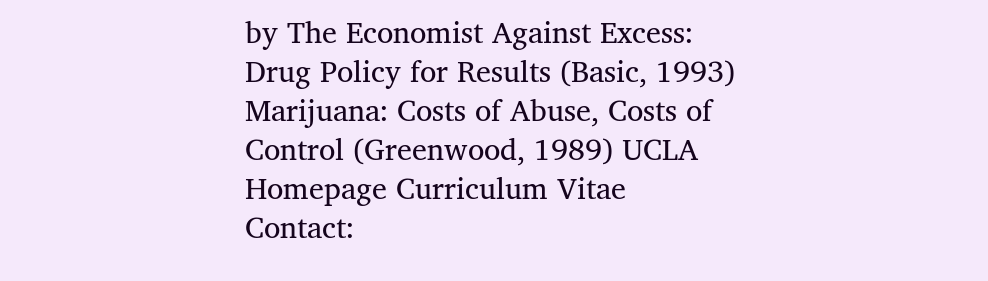by The Economist Against Excess: Drug Policy for Results (Basic, 1993) Marijuana: Costs of Abuse, Costs of Control (Greenwood, 1989) UCLA Homepage Curriculum Vitae Contact: